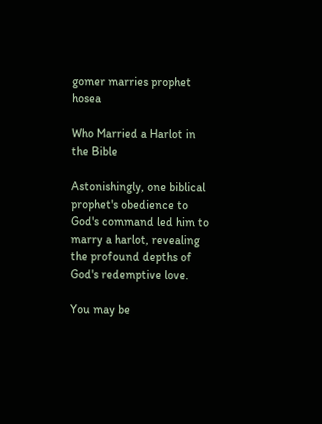gomer marries prophet hosea

Who Married a Harlot in the Bible

Astonishingly, one biblical prophet's obedience to God's command led him to marry a harlot, revealing the profound depths of God's redemptive love.

You may be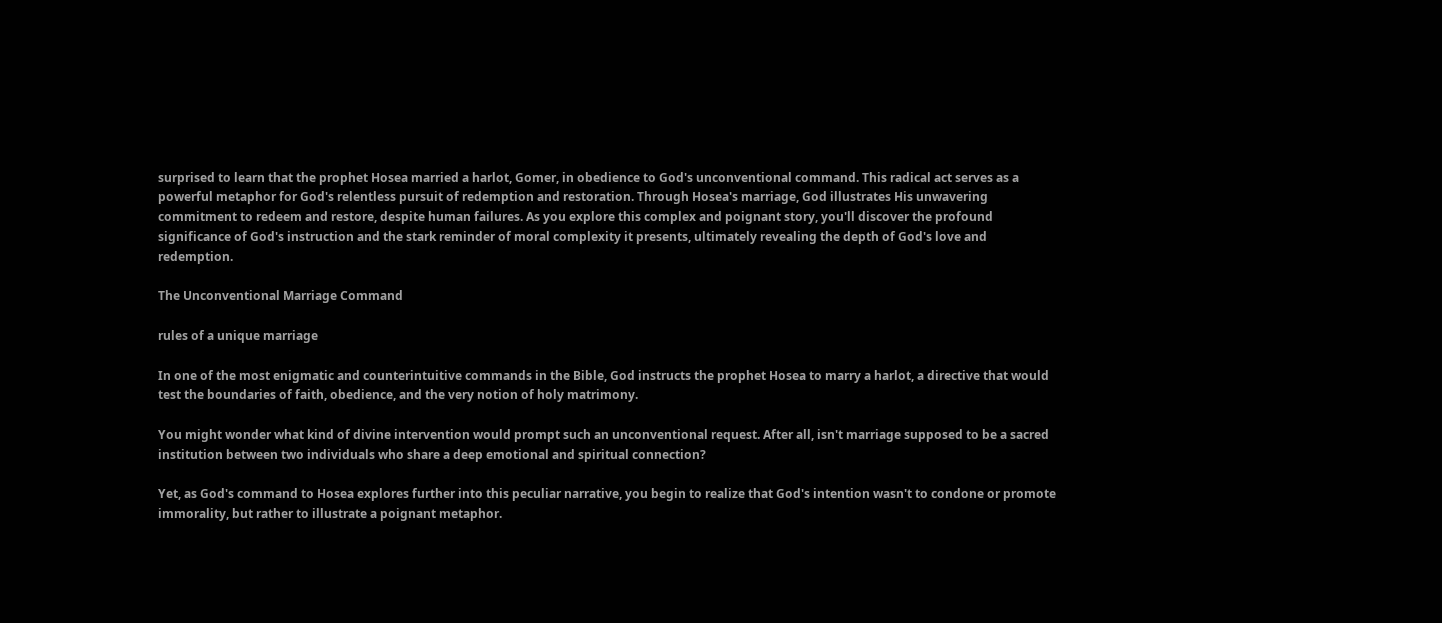surprised to learn that the prophet Hosea married a harlot, Gomer, in obedience to God's unconventional command. This radical act serves as a powerful metaphor for God's relentless pursuit of redemption and restoration. Through Hosea's marriage, God illustrates His unwavering commitment to redeem and restore, despite human failures. As you explore this complex and poignant story, you'll discover the profound significance of God's instruction and the stark reminder of moral complexity it presents, ultimately revealing the depth of God's love and redemption.

The Unconventional Marriage Command

rules of a unique marriage

In one of the most enigmatic and counterintuitive commands in the Bible, God instructs the prophet Hosea to marry a harlot, a directive that would test the boundaries of faith, obedience, and the very notion of holy matrimony.

You might wonder what kind of divine intervention would prompt such an unconventional request. After all, isn't marriage supposed to be a sacred institution between two individuals who share a deep emotional and spiritual connection?

Yet, as God's command to Hosea explores further into this peculiar narrative, you begin to realize that God's intention wasn't to condone or promote immorality, but rather to illustrate a poignant metaphor.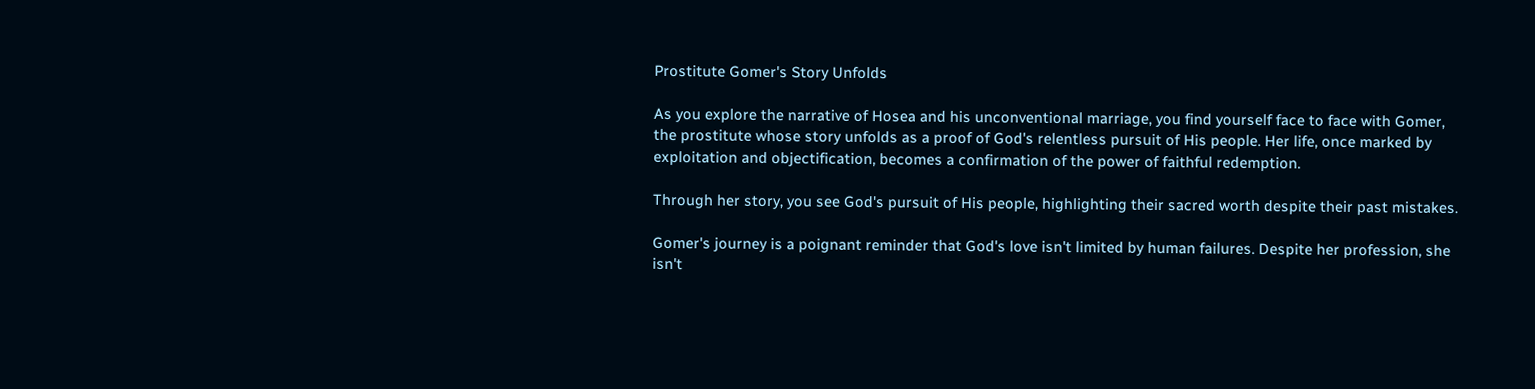Prostitute Gomer's Story Unfolds

As you explore the narrative of Hosea and his unconventional marriage, you find yourself face to face with Gomer, the prostitute whose story unfolds as a proof of God's relentless pursuit of His people. Her life, once marked by exploitation and objectification, becomes a confirmation of the power of faithful redemption.

Through her story, you see God's pursuit of His people, highlighting their sacred worth despite their past mistakes.

Gomer's journey is a poignant reminder that God's love isn't limited by human failures. Despite her profession, she isn't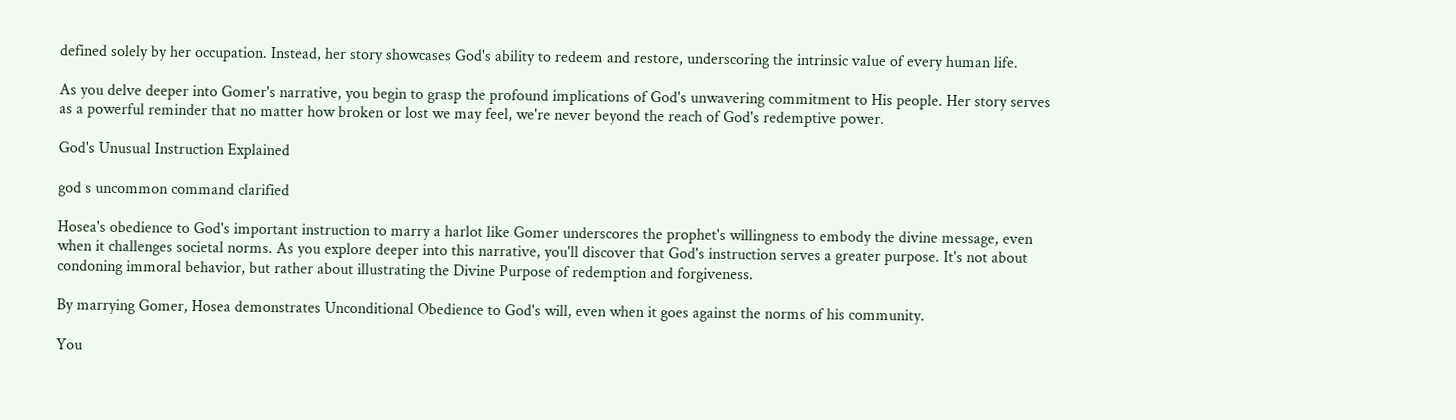defined solely by her occupation. Instead, her story showcases God's ability to redeem and restore, underscoring the intrinsic value of every human life.

As you delve deeper into Gomer's narrative, you begin to grasp the profound implications of God's unwavering commitment to His people. Her story serves as a powerful reminder that no matter how broken or lost we may feel, we're never beyond the reach of God's redemptive power.

God's Unusual Instruction Explained

god s uncommon command clarified

Hosea's obedience to God's important instruction to marry a harlot like Gomer underscores the prophet's willingness to embody the divine message, even when it challenges societal norms. As you explore deeper into this narrative, you'll discover that God's instruction serves a greater purpose. It's not about condoning immoral behavior, but rather about illustrating the Divine Purpose of redemption and forgiveness.

By marrying Gomer, Hosea demonstrates Unconditional Obedience to God's will, even when it goes against the norms of his community.

You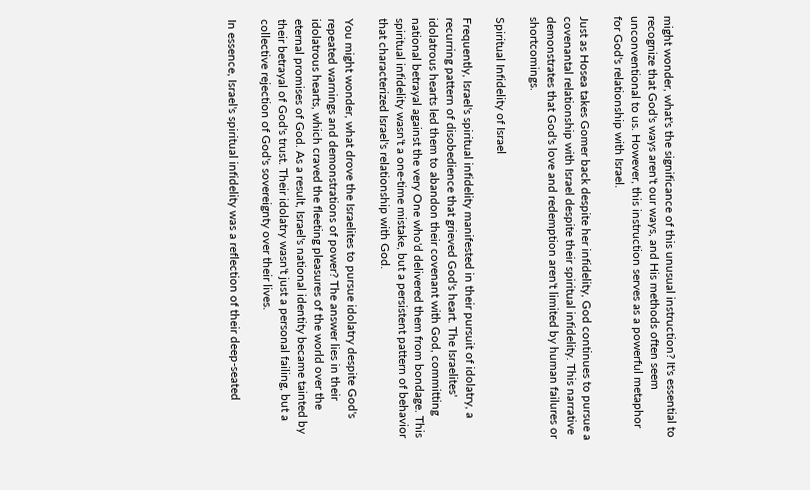might wonder, what's the significance of this unusual instruction? It's essential to recognize that God's ways aren't our ways, and His methods often seem unconventional to us. However, this instruction serves as a powerful metaphor for God's relationship with Israel.

Just as Hosea takes Gomer back despite her infidelity, God continues to pursue a covenantal relationship with Israel despite their spiritual infidelity. This narrative demonstrates that God's love and redemption aren't limited by human failures or shortcomings.

Spiritual Infidelity of Israel

Frequently, Israel's spiritual infidelity manifested in their pursuit of idolatry, a recurring pattern of disobedience that grieved God's heart. The Israelites' idolatrous hearts led them to abandon their covenant with God, committing national betrayal against the very One who'd delivered them from bondage. This spiritual infidelity wasn't a one-time mistake, but a persistent pattern of behavior that characterized Israel's relationship with God.

You might wonder, what drove the Israelites to pursue idolatry despite God's repeated warnings and demonstrations of power? The answer lies in their idolatrous hearts, which craved the fleeting pleasures of the world over the eternal promises of God. As a result, Israel's national identity became tainted by their betrayal of God's trust. Their idolatry wasn't just a personal failing, but a collective rejection of God's sovereignty over their lives.

In essence, Israel's spiritual infidelity was a reflection of their deep-seated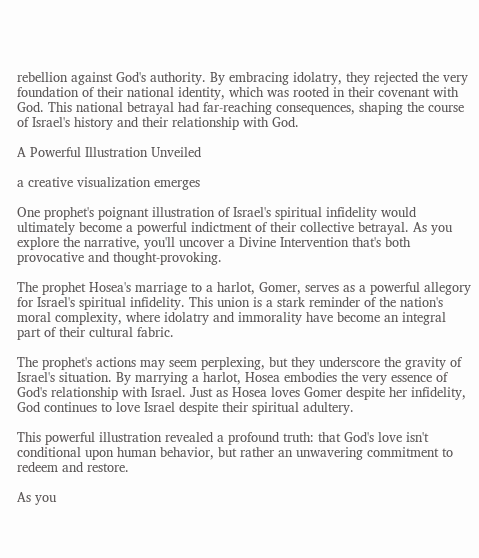rebellion against God's authority. By embracing idolatry, they rejected the very foundation of their national identity, which was rooted in their covenant with God. This national betrayal had far-reaching consequences, shaping the course of Israel's history and their relationship with God.

A Powerful Illustration Unveiled

a creative visualization emerges

One prophet's poignant illustration of Israel's spiritual infidelity would ultimately become a powerful indictment of their collective betrayal. As you explore the narrative, you'll uncover a Divine Intervention that's both provocative and thought-provoking.

The prophet Hosea's marriage to a harlot, Gomer, serves as a powerful allegory for Israel's spiritual infidelity. This union is a stark reminder of the nation's moral complexity, where idolatry and immorality have become an integral part of their cultural fabric.

The prophet's actions may seem perplexing, but they underscore the gravity of Israel's situation. By marrying a harlot, Hosea embodies the very essence of God's relationship with Israel. Just as Hosea loves Gomer despite her infidelity, God continues to love Israel despite their spiritual adultery.

This powerful illustration revealed a profound truth: that God's love isn't conditional upon human behavior, but rather an unwavering commitment to redeem and restore.

As you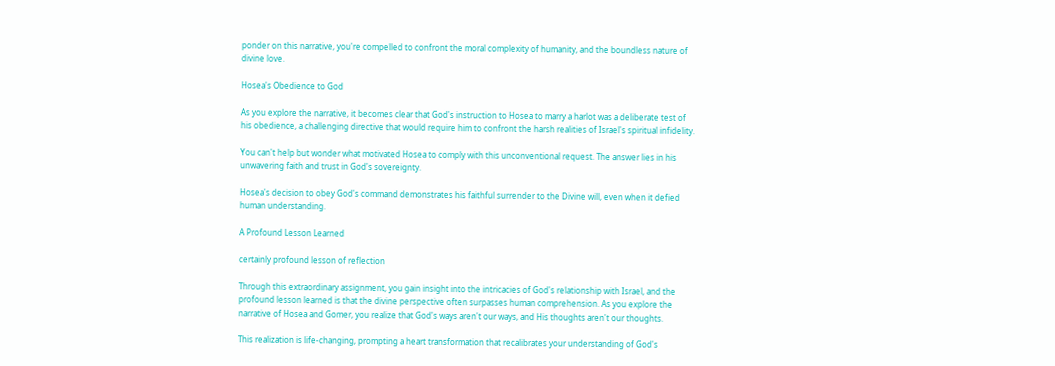ponder on this narrative, you're compelled to confront the moral complexity of humanity, and the boundless nature of divine love.

Hosea's Obedience to God

As you explore the narrative, it becomes clear that God's instruction to Hosea to marry a harlot was a deliberate test of his obedience, a challenging directive that would require him to confront the harsh realities of Israel's spiritual infidelity.

You can't help but wonder what motivated Hosea to comply with this unconventional request. The answer lies in his unwavering faith and trust in God's sovereignty.

Hosea's decision to obey God's command demonstrates his faithful surrender to the Divine will, even when it defied human understanding.

A Profound Lesson Learned

certainly profound lesson of reflection

Through this extraordinary assignment, you gain insight into the intricacies of God's relationship with Israel, and the profound lesson learned is that the divine perspective often surpasses human comprehension. As you explore the narrative of Hosea and Gomer, you realize that God's ways aren't our ways, and His thoughts aren't our thoughts.

This realization is life-changing, prompting a heart transformation that recalibrates your understanding of God's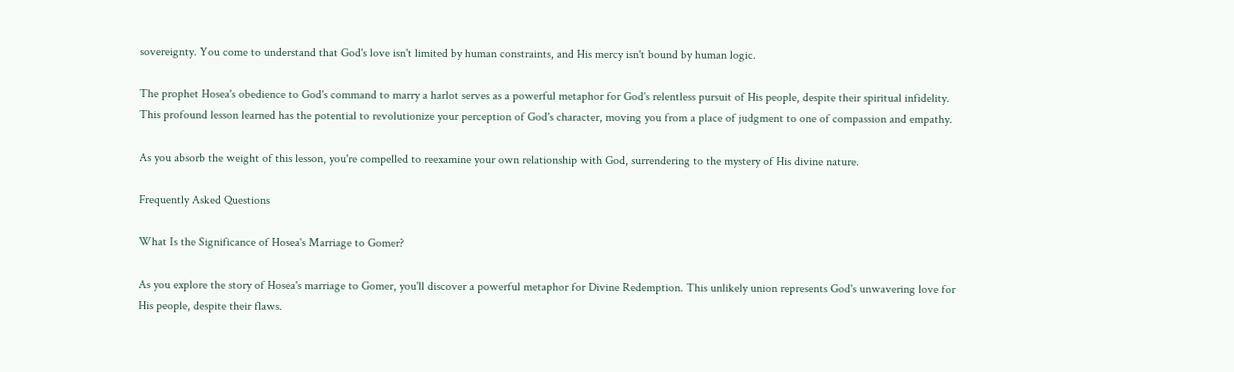sovereignty. You come to understand that God's love isn't limited by human constraints, and His mercy isn't bound by human logic.

The prophet Hosea's obedience to God's command to marry a harlot serves as a powerful metaphor for God's relentless pursuit of His people, despite their spiritual infidelity. This profound lesson learned has the potential to revolutionize your perception of God's character, moving you from a place of judgment to one of compassion and empathy.

As you absorb the weight of this lesson, you're compelled to reexamine your own relationship with God, surrendering to the mystery of His divine nature.

Frequently Asked Questions

What Is the Significance of Hosea's Marriage to Gomer?

As you explore the story of Hosea's marriage to Gomer, you'll discover a powerful metaphor for Divine Redemption. This unlikely union represents God's unwavering love for His people, despite their flaws.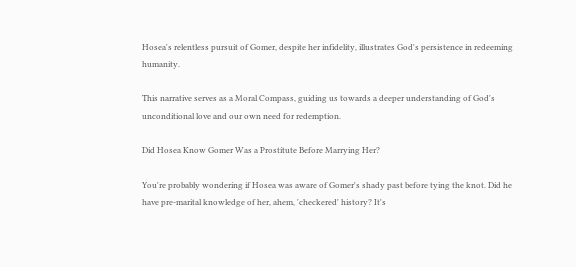Hosea's relentless pursuit of Gomer, despite her infidelity, illustrates God's persistence in redeeming humanity.

This narrative serves as a Moral Compass, guiding us towards a deeper understanding of God's unconditional love and our own need for redemption.

Did Hosea Know Gomer Was a Prostitute Before Marrying Her?

You're probably wondering if Hosea was aware of Gomer's shady past before tying the knot. Did he have pre-marital knowledge of her, ahem, 'checkered' history? It's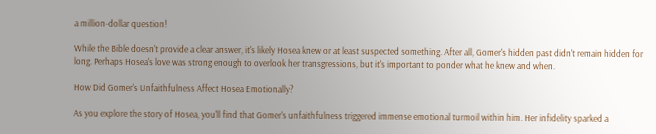a million-dollar question!

While the Bible doesn't provide a clear answer, it's likely Hosea knew or at least suspected something. After all, Gomer's hidden past didn't remain hidden for long. Perhaps Hosea's love was strong enough to overlook her transgressions, but it's important to ponder what he knew and when.

How Did Gomer's Unfaithfulness Affect Hosea Emotionally?

As you explore the story of Hosea, you'll find that Gomer's unfaithfulness triggered immense emotional turmoil within him. Her infidelity sparked a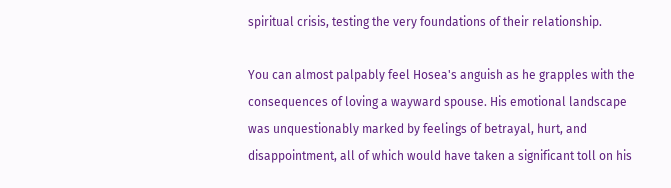spiritual crisis, testing the very foundations of their relationship.

You can almost palpably feel Hosea's anguish as he grapples with the consequences of loving a wayward spouse. His emotional landscape was unquestionably marked by feelings of betrayal, hurt, and disappointment, all of which would have taken a significant toll on his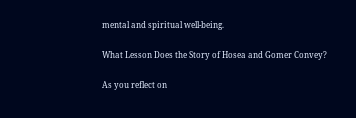mental and spiritual well-being.

What Lesson Does the Story of Hosea and Gomer Convey?

As you reflect on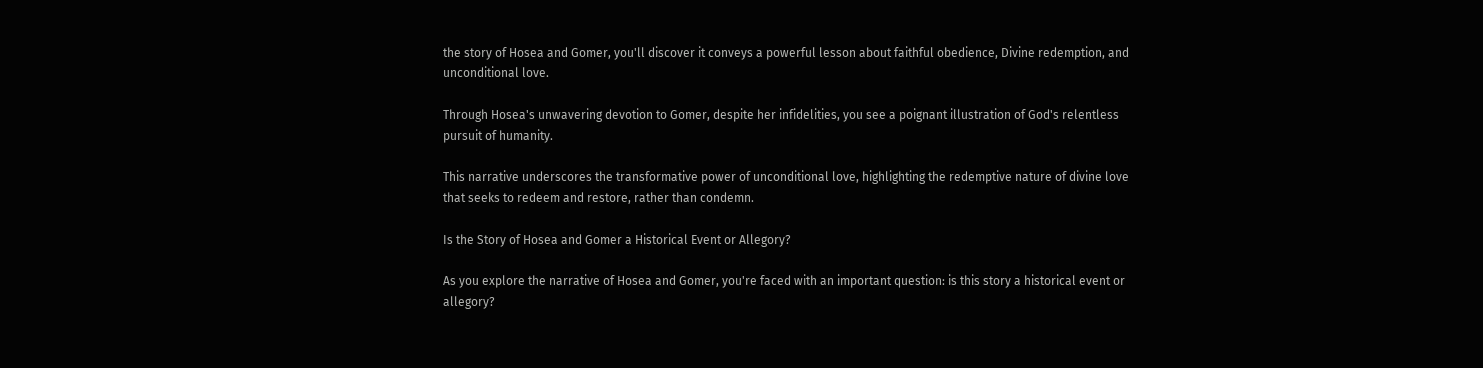the story of Hosea and Gomer, you'll discover it conveys a powerful lesson about faithful obedience, Divine redemption, and unconditional love.

Through Hosea's unwavering devotion to Gomer, despite her infidelities, you see a poignant illustration of God's relentless pursuit of humanity.

This narrative underscores the transformative power of unconditional love, highlighting the redemptive nature of divine love that seeks to redeem and restore, rather than condemn.

Is the Story of Hosea and Gomer a Historical Event or Allegory?

As you explore the narrative of Hosea and Gomer, you're faced with an important question: is this story a historical event or allegory?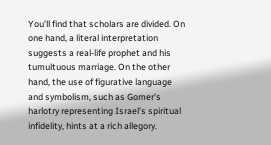You'll find that scholars are divided. On one hand, a literal interpretation suggests a real-life prophet and his tumultuous marriage. On the other hand, the use of figurative language and symbolism, such as Gomer's harlotry representing Israel's spiritual infidelity, hints at a rich allegory.